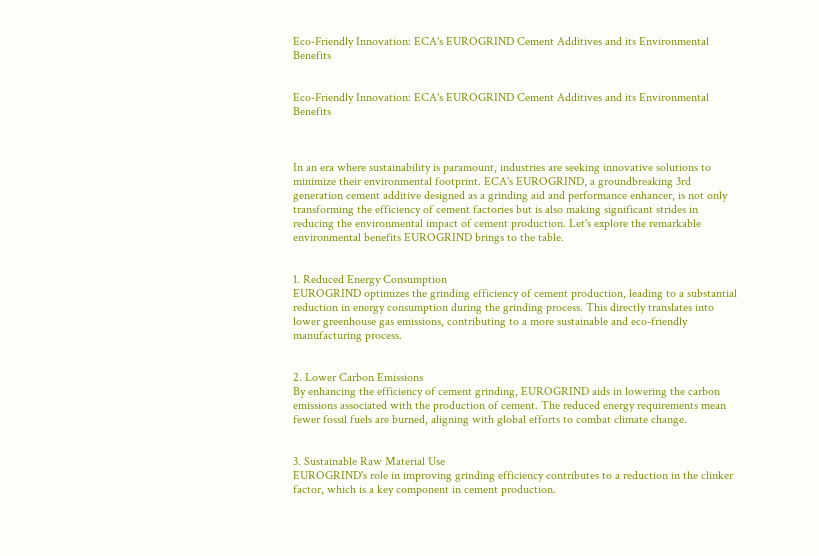Eco-Friendly Innovation: ECA's EUROGRIND Cement Additives and its Environmental Benefits


Eco-Friendly Innovation: ECA's EUROGRIND Cement Additives and its Environmental Benefits



In an era where sustainability is paramount, industries are seeking innovative solutions to minimize their environmental footprint. ECA's EUROGRIND, a groundbreaking 3rd generation cement additive designed as a grinding aid and performance enhancer, is not only transforming the efficiency of cement factories but is also making significant strides in reducing the environmental impact of cement production. Let's explore the remarkable environmental benefits EUROGRIND brings to the table.


1. Reduced Energy Consumption
EUROGRIND optimizes the grinding efficiency of cement production, leading to a substantial reduction in energy consumption during the grinding process. This directly translates into lower greenhouse gas emissions, contributing to a more sustainable and eco-friendly manufacturing process.


2. Lower Carbon Emissions
By enhancing the efficiency of cement grinding, EUROGRIND aids in lowering the carbon emissions associated with the production of cement. The reduced energy requirements mean fewer fossil fuels are burned, aligning with global efforts to combat climate change.


3. Sustainable Raw Material Use
EUROGRIND's role in improving grinding efficiency contributes to a reduction in the clinker factor, which is a key component in cement production.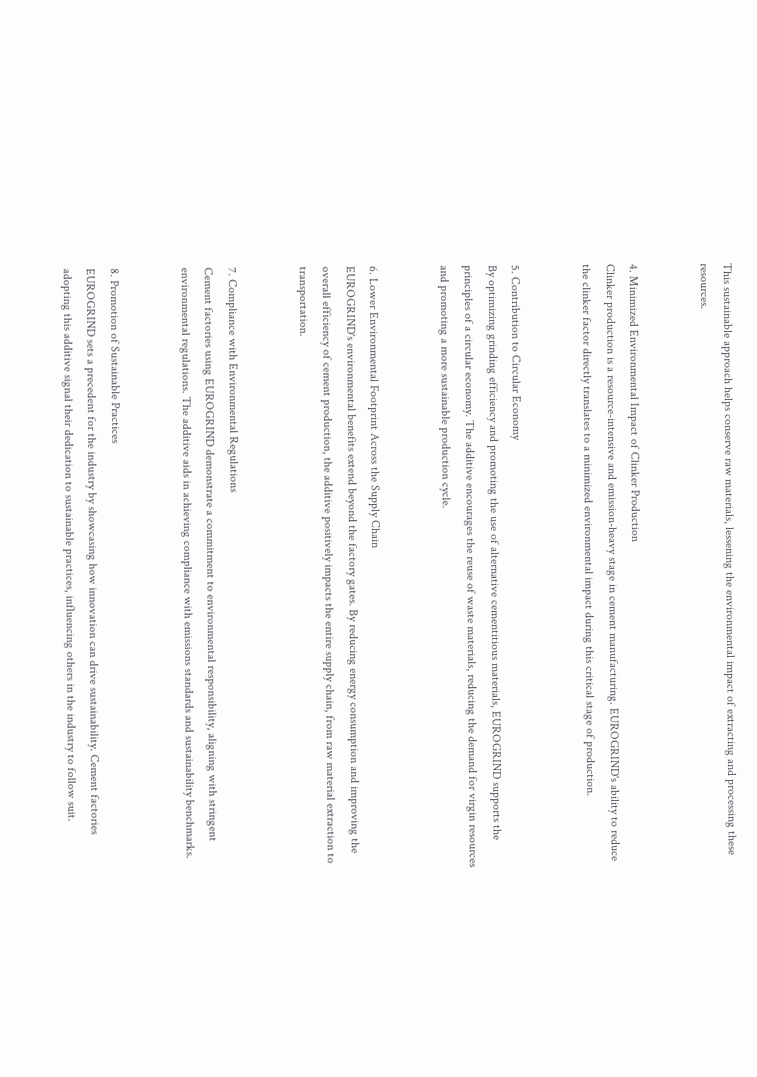This sustainable approach helps conserve raw materials, lessening the environmental impact of extracting and processing these resources.


4. Minimized Environmental Impact of Clinker Production
Clinker production is a resource-intensive and emission-heavy stage in cement manufacturing. EUROGRIND's ability to reduce the clinker factor directly translates to a minimized environmental impact during this critical stage of production.


5. Contribution to Circular Economy
By optimizing grinding efficiency and promoting the use of alternative cementitious materials, EUROGRIND supports the principles of a circular economy. The additive encourages the reuse of waste materials, reducing the demand for virgin resources and promoting a more sustainable production cycle.


6. Lower Environmental Footprint Across the Supply Chain
EUROGRIND's environmental benefits extend beyond the factory gates. By reducing energy consumption and improving the overall efficiency of cement production, the additive positively impacts the entire supply chain, from raw material extraction to transportation.


7. Compliance with Environmental Regulations
Cement factories using EUROGRIND demonstrate a commitment to environmental responsibility, aligning with stringent environmental regulations. The additive aids in achieving compliance with emissions standards and sustainability benchmarks.


8. Promotion of Sustainable Practices
EUROGRIND sets a precedent for the industry by showcasing how innovation can drive sustainability. Cement factories adopting this additive signal their dedication to sustainable practices, influencing others in the industry to follow suit.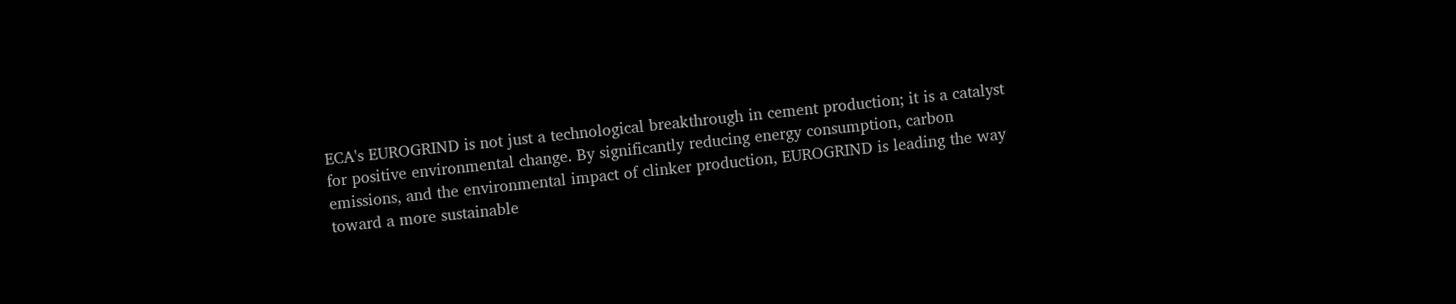ECA's EUROGRIND is not just a technological breakthrough in cement production; it is a catalyst for positive environmental change. By significantly reducing energy consumption, carbon emissions, and the environmental impact of clinker production, EUROGRIND is leading the way toward a more sustainable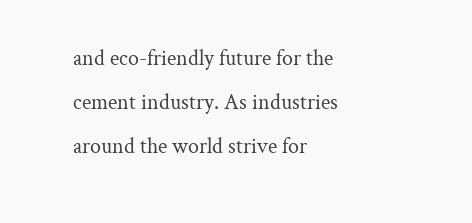and eco-friendly future for the cement industry. As industries around the world strive for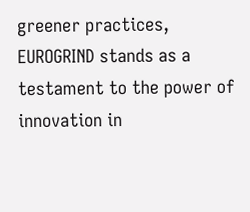greener practices, EUROGRIND stands as a testament to the power of innovation in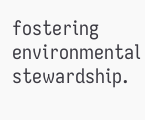fostering environmental stewardship.